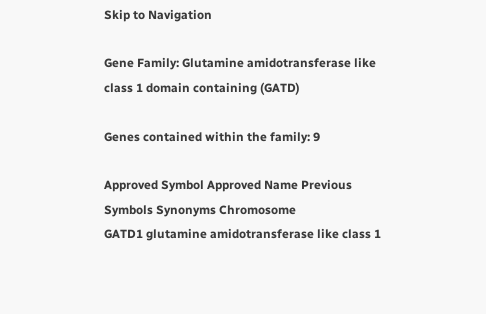Skip to Navigation

Gene Family: Glutamine amidotransferase like class 1 domain containing (GATD)

Genes contained within the family: 9

Approved Symbol Approved Name Previous Symbols Synonyms Chromosome
GATD1 glutamine amidotransferase like class 1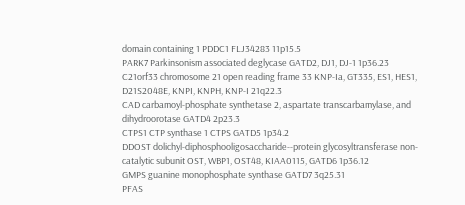domain containing 1 PDDC1 FLJ34283 11p15.5
PARK7 Parkinsonism associated deglycase GATD2, DJ1, DJ-1 1p36.23
C21orf33 chromosome 21 open reading frame 33 KNP-Ia, GT335, ES1, HES1, D21S2048E, KNPI, KNPH, KNP-I 21q22.3
CAD carbamoyl-phosphate synthetase 2, aspartate transcarbamylase, and dihydroorotase GATD4 2p23.3
CTPS1 CTP synthase 1 CTPS GATD5 1p34.2
DDOST dolichyl-diphosphooligosaccharide--protein glycosyltransferase non-catalytic subunit OST, WBP1, OST48, KIAA0115, GATD6 1p36.12
GMPS guanine monophosphate synthase GATD7 3q25.31
PFAS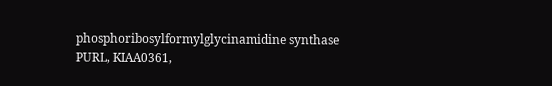phosphoribosylformylglycinamidine synthase PURL, KIAA0361,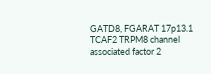GATD8, FGARAT 17p13.1
TCAF2 TRPM8 channel associated factor 2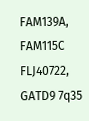FAM139A, FAM115C FLJ40722, GATD9 7q35